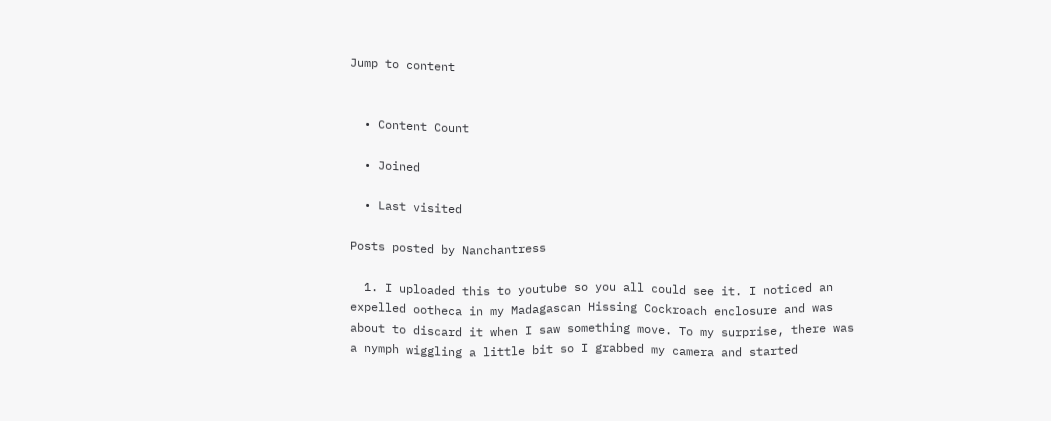Jump to content


  • Content Count

  • Joined

  • Last visited

Posts posted by Nanchantress

  1. I uploaded this to youtube so you all could see it. I noticed an expelled ootheca in my Madagascan Hissing Cockroach enclosure and was about to discard it when I saw something move. To my surprise, there was a nymph wiggling a little bit so I grabbed my camera and started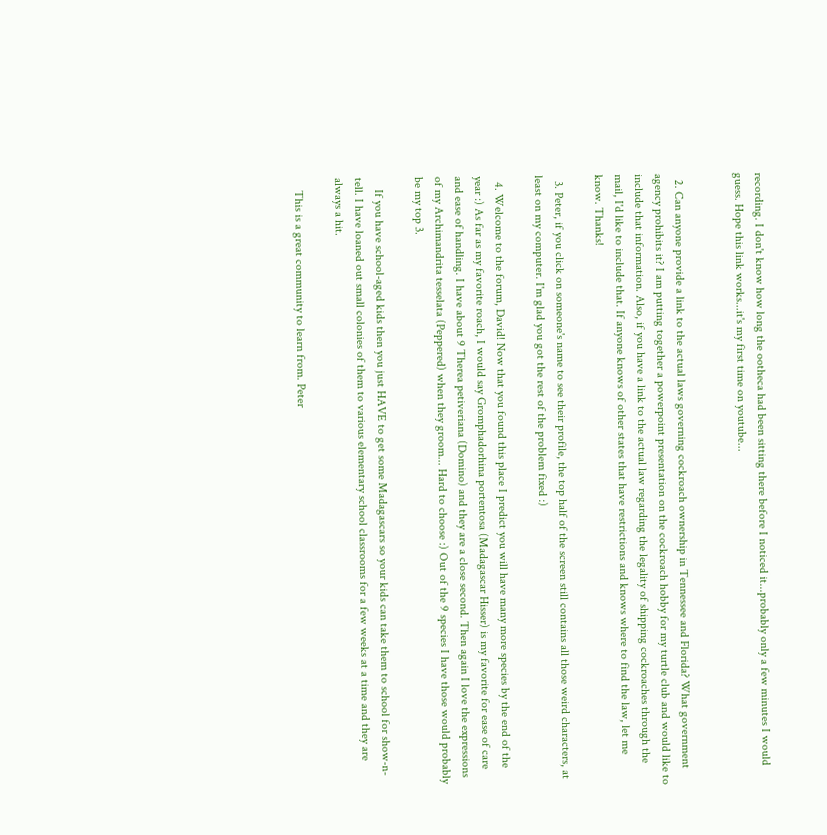recording. I don't know how long the ootheca had been sitting there before I noticed it...probably only a few minutes I would guess. Hope this link works...it's my first time on youtube...


  2. Can anyone provide a link to the actual laws governing cockroach ownership in Tennessee and Florida? What government agency prohibits it? I am putting together a powerpoint presentation on the cockroach hobby for my turtle club and would like to include that information. Also, if you have a link to the actual law regarding the legality of shipping cockroaches through the mail, I'd like to include that. If anyone knows of other states that have restrictions and knows where to find the law, let me know. Thanks!

  3. Peter, if you click on someone's name to see their profile, the top half of the screen still contains all those weird characters, at least on my computer. I'm glad you got the rest of the problem fixed :)

  4. Welcome to the forum, David! Now that you found this place I predict you will have many more species by the end of the year :) As far as my favorite roach, I would say Gromphadorhina portentosa (Madagascar Hisser) is my favorite for ease of care and ease of handling. I have about 9 Therea petiveriana (Domino) and they are a close second. Then again I love the expressions of my Archimandrita tesselata (Peppered) when they groom... Hard to choose :) Out of the 9 species I have those would probably be my top 3.

    If you have school-aged kids then you just HAVE to get some Madagascars so your kids can take them to school for show-n-tell. I have loaned out small colonies of them to various elementary school classrooms for a few weeks at a time and they are always a hit.

    This is a great community to learn from. Peter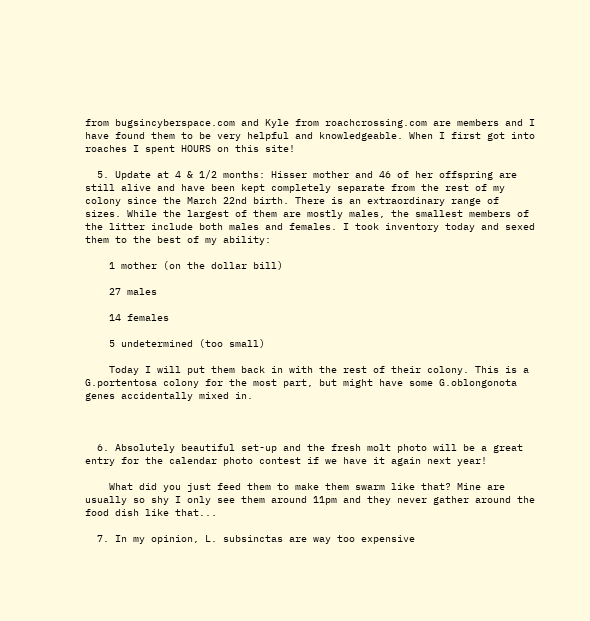from bugsincyberspace.com and Kyle from roachcrossing.com are members and I have found them to be very helpful and knowledgeable. When I first got into roaches I spent HOURS on this site!

  5. Update at 4 & 1/2 months: Hisser mother and 46 of her offspring are still alive and have been kept completely separate from the rest of my colony since the March 22nd birth. There is an extraordinary range of sizes. While the largest of them are mostly males, the smallest members of the litter include both males and females. I took inventory today and sexed them to the best of my ability:

    1 mother (on the dollar bill)

    27 males

    14 females

    5 undetermined (too small)

    Today I will put them back in with the rest of their colony. This is a G.portentosa colony for the most part, but might have some G.oblongonota genes accidentally mixed in.



  6. Absolutely beautiful set-up and the fresh molt photo will be a great entry for the calendar photo contest if we have it again next year!

    What did you just feed them to make them swarm like that? Mine are usually so shy I only see them around 11pm and they never gather around the food dish like that...

  7. In my opinion, L. subsinctas are way too expensive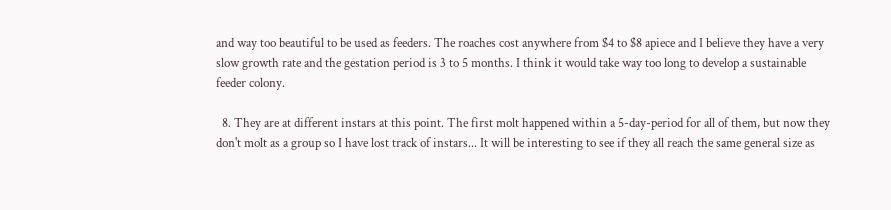and way too beautiful to be used as feeders. The roaches cost anywhere from $4 to $8 apiece and I believe they have a very slow growth rate and the gestation period is 3 to 5 months. I think it would take way too long to develop a sustainable feeder colony.

  8. They are at different instars at this point. The first molt happened within a 5-day-period for all of them, but now they don't molt as a group so I have lost track of instars... It will be interesting to see if they all reach the same general size as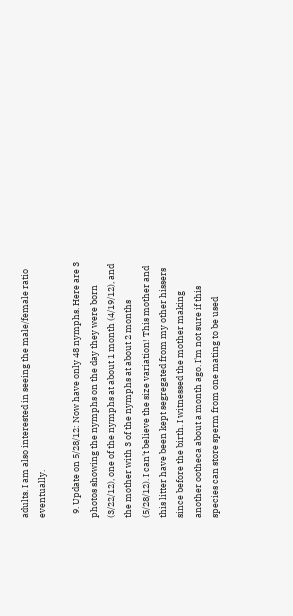adults. I am also interested in seeing the male/female ratio eventually.

  9. Update on 5/28/12: Now have only 48 nymphs. Here are 3 photos showing the nymphs on the day they were born (3/22/12), one of the nymphs at about 1 month (4/19/12), and the mother with 3 of the nymphs at about 2 months (5/28/12). I can't believe the size variation! This mother and this litter have been kept segregated from my other hissers since before the birth. I witnessed the mother making another ootheca about a month ago. I'm not sure if this species can store sperm from one mating to be used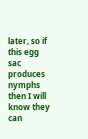later, so if this egg sac produces nymphs then I will know they can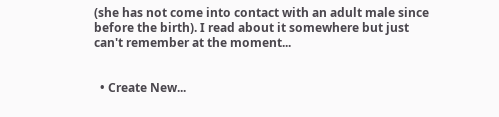(she has not come into contact with an adult male since before the birth). I read about it somewhere but just can't remember at the moment...


  • Create New...